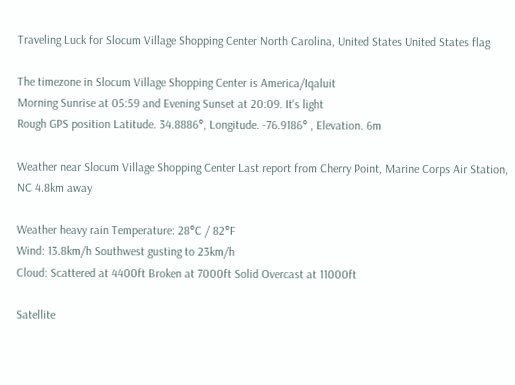Traveling Luck for Slocum Village Shopping Center North Carolina, United States United States flag

The timezone in Slocum Village Shopping Center is America/Iqaluit
Morning Sunrise at 05:59 and Evening Sunset at 20:09. It's light
Rough GPS position Latitude. 34.8886°, Longitude. -76.9186° , Elevation. 6m

Weather near Slocum Village Shopping Center Last report from Cherry Point, Marine Corps Air Station, NC 4.8km away

Weather heavy rain Temperature: 28°C / 82°F
Wind: 13.8km/h Southwest gusting to 23km/h
Cloud: Scattered at 4400ft Broken at 7000ft Solid Overcast at 11000ft

Satellite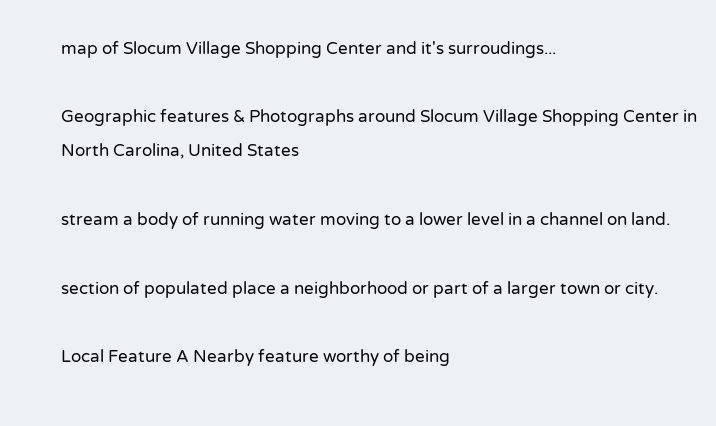map of Slocum Village Shopping Center and it's surroudings...

Geographic features & Photographs around Slocum Village Shopping Center in North Carolina, United States

stream a body of running water moving to a lower level in a channel on land.

section of populated place a neighborhood or part of a larger town or city.

Local Feature A Nearby feature worthy of being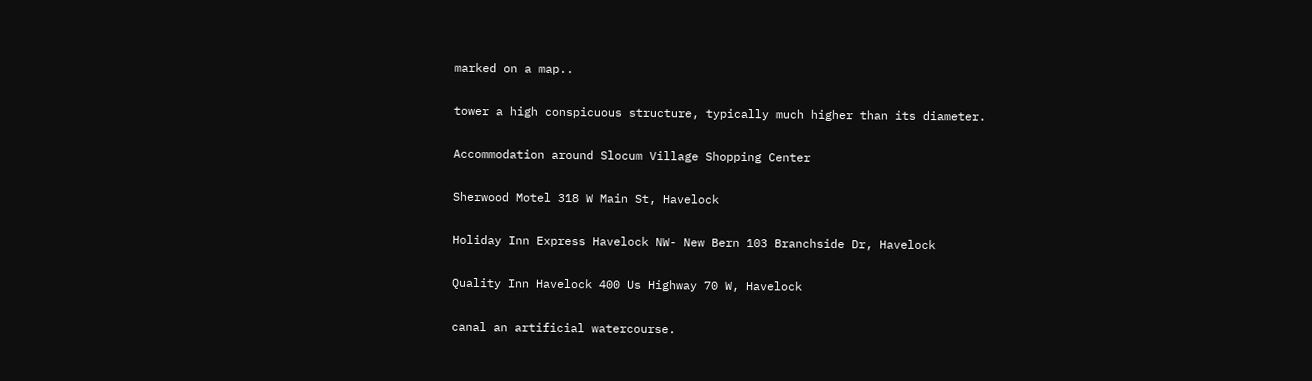marked on a map..

tower a high conspicuous structure, typically much higher than its diameter.

Accommodation around Slocum Village Shopping Center

Sherwood Motel 318 W Main St, Havelock

Holiday Inn Express Havelock NW- New Bern 103 Branchside Dr, Havelock

Quality Inn Havelock 400 Us Highway 70 W, Havelock

canal an artificial watercourse.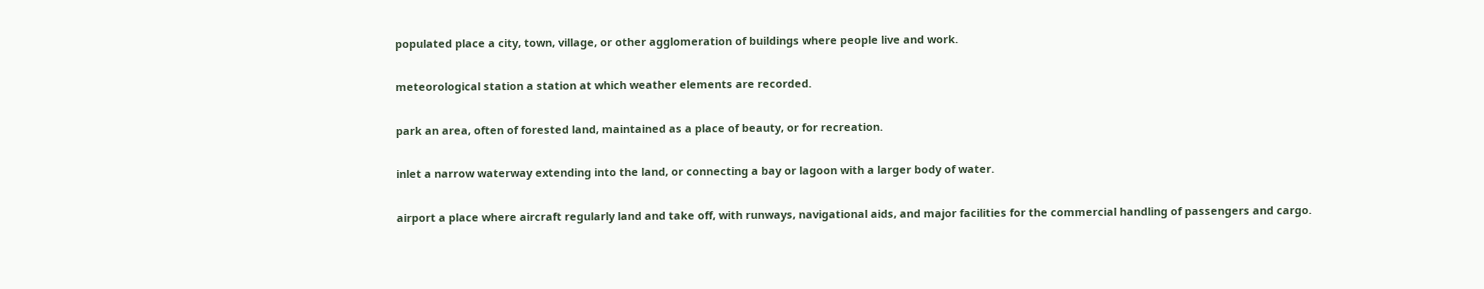populated place a city, town, village, or other agglomeration of buildings where people live and work.

meteorological station a station at which weather elements are recorded.

park an area, often of forested land, maintained as a place of beauty, or for recreation.

inlet a narrow waterway extending into the land, or connecting a bay or lagoon with a larger body of water.

airport a place where aircraft regularly land and take off, with runways, navigational aids, and major facilities for the commercial handling of passengers and cargo.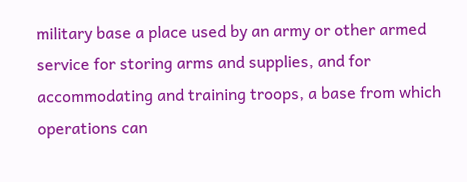military base a place used by an army or other armed service for storing arms and supplies, and for accommodating and training troops, a base from which operations can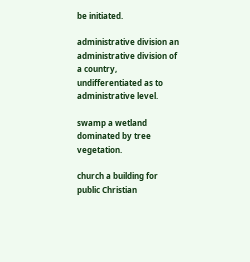be initiated.

administrative division an administrative division of a country, undifferentiated as to administrative level.

swamp a wetland dominated by tree vegetation.

church a building for public Christian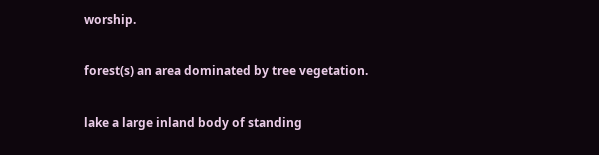worship.

forest(s) an area dominated by tree vegetation.

lake a large inland body of standing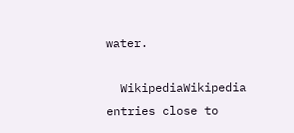water.

  WikipediaWikipedia entries close to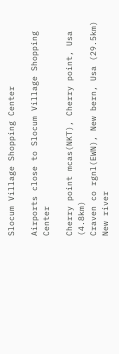Slocum Village Shopping Center

Airports close to Slocum Village Shopping Center

Cherry point mcas(NKT), Cherry point, Usa (4.8km)
Craven co rgnl(EWN), New bern, Usa (29.5km)
New river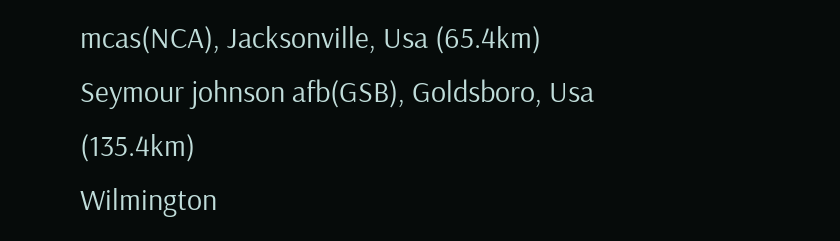mcas(NCA), Jacksonville, Usa (65.4km)
Seymour johnson afb(GSB), Goldsboro, Usa (135.4km)
Wilmington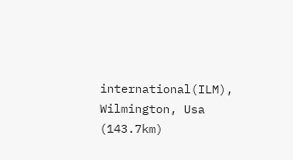international(ILM), Wilmington, Usa (143.7km)